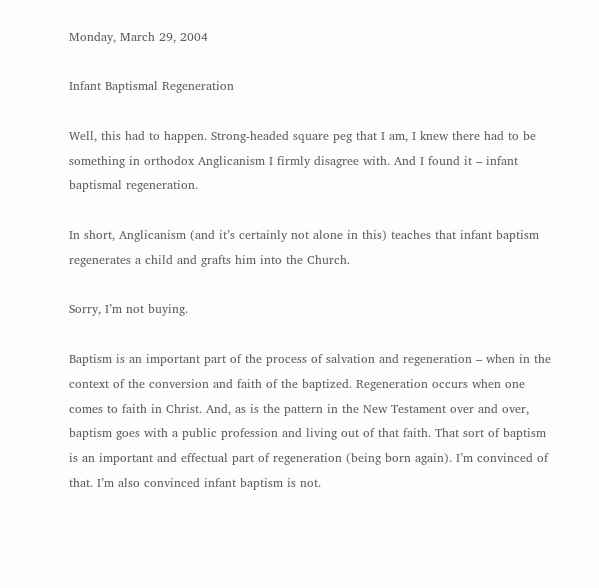Monday, March 29, 2004

Infant Baptismal Regeneration

Well, this had to happen. Strong-headed square peg that I am, I knew there had to be something in orthodox Anglicanism I firmly disagree with. And I found it – infant baptismal regeneration.

In short, Anglicanism (and it’s certainly not alone in this) teaches that infant baptism regenerates a child and grafts him into the Church.

Sorry, I’m not buying.

Baptism is an important part of the process of salvation and regeneration – when in the context of the conversion and faith of the baptized. Regeneration occurs when one comes to faith in Christ. And, as is the pattern in the New Testament over and over, baptism goes with a public profession and living out of that faith. That sort of baptism is an important and effectual part of regeneration (being born again). I’m convinced of that. I’m also convinced infant baptism is not.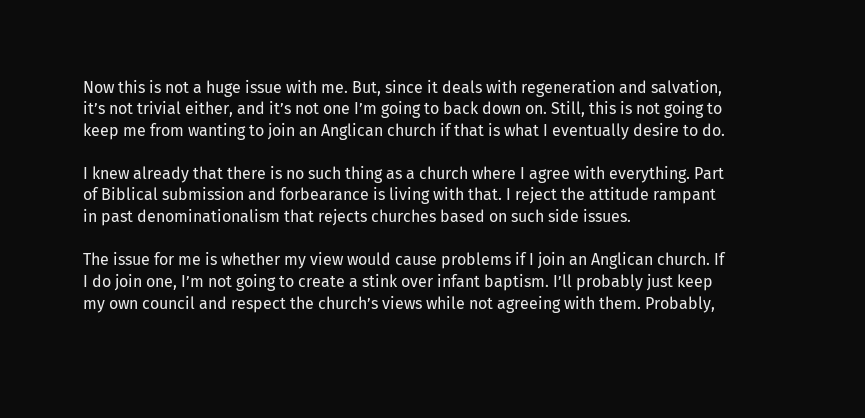Now this is not a huge issue with me. But, since it deals with regeneration and salvation, it’s not trivial either, and it’s not one I’m going to back down on. Still, this is not going to keep me from wanting to join an Anglican church if that is what I eventually desire to do.

I knew already that there is no such thing as a church where I agree with everything. Part of Biblical submission and forbearance is living with that. I reject the attitude rampant in past denominationalism that rejects churches based on such side issues.

The issue for me is whether my view would cause problems if I join an Anglican church. If I do join one, I’m not going to create a stink over infant baptism. I’ll probably just keep my own council and respect the church’s views while not agreeing with them. Probably,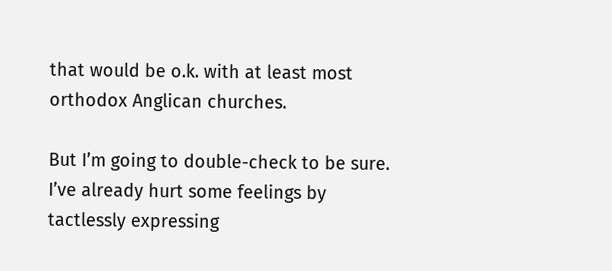that would be o.k. with at least most orthodox Anglican churches.

But I’m going to double-check to be sure. I’ve already hurt some feelings by tactlessly expressing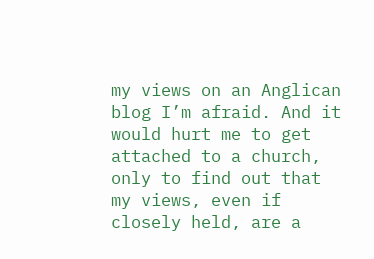my views on an Anglican blog I’m afraid. And it would hurt me to get attached to a church, only to find out that my views, even if closely held, are a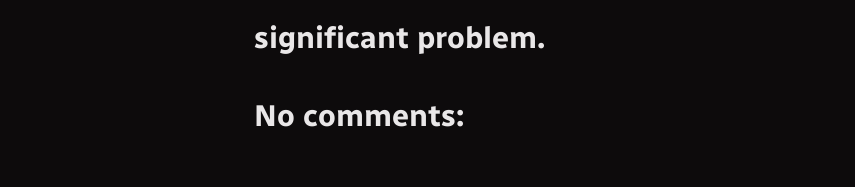significant problem.

No comments: